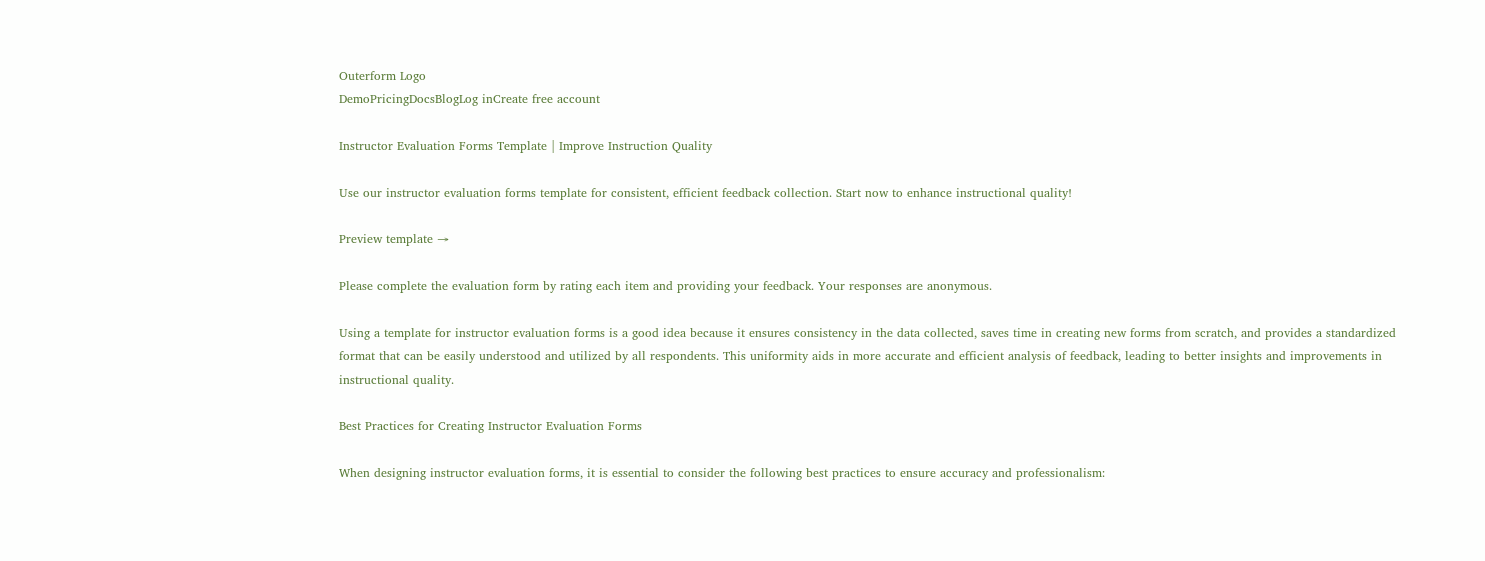Outerform Logo
DemoPricingDocsBlogLog inCreate free account

Instructor Evaluation Forms Template | Improve Instruction Quality

Use our instructor evaluation forms template for consistent, efficient feedback collection. Start now to enhance instructional quality!

Preview template →

Please complete the evaluation form by rating each item and providing your feedback. Your responses are anonymous.

Using a template for instructor evaluation forms is a good idea because it ensures consistency in the data collected, saves time in creating new forms from scratch, and provides a standardized format that can be easily understood and utilized by all respondents. This uniformity aids in more accurate and efficient analysis of feedback, leading to better insights and improvements in instructional quality.

Best Practices for Creating Instructor Evaluation Forms

When designing instructor evaluation forms, it is essential to consider the following best practices to ensure accuracy and professionalism: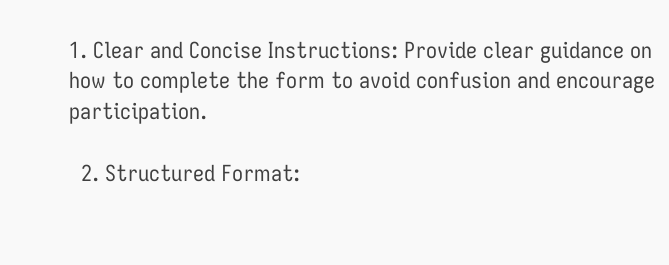1. Clear and Concise Instructions: Provide clear guidance on how to complete the form to avoid confusion and encourage participation.

  2. Structured Format: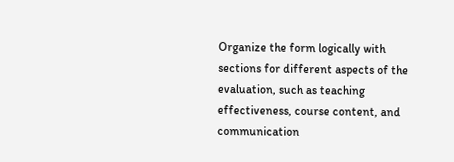Organize the form logically with sections for different aspects of the evaluation, such as teaching effectiveness, course content, and communication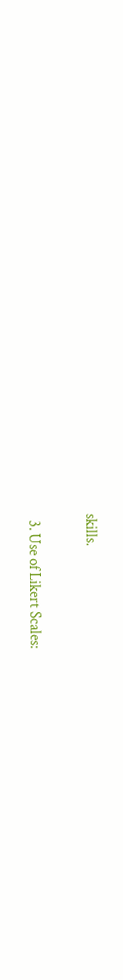skills.

  3. Use of Likert Scales: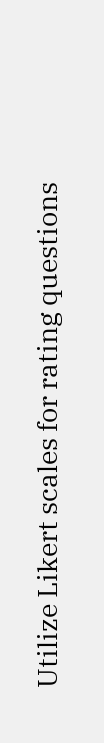Utilize Likert scales for rating questions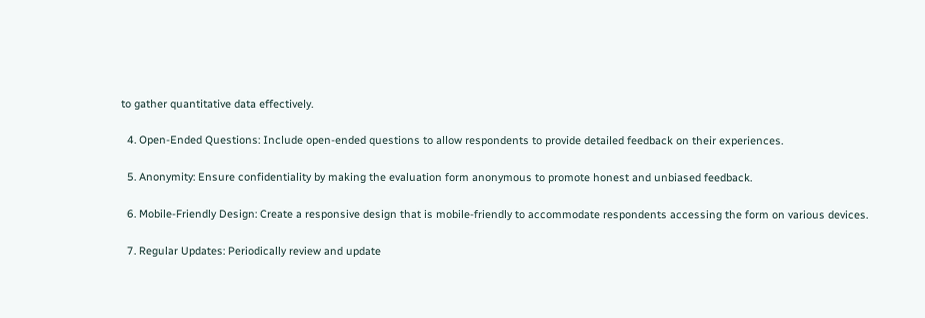to gather quantitative data effectively.

  4. Open-Ended Questions: Include open-ended questions to allow respondents to provide detailed feedback on their experiences.

  5. Anonymity: Ensure confidentiality by making the evaluation form anonymous to promote honest and unbiased feedback.

  6. Mobile-Friendly Design: Create a responsive design that is mobile-friendly to accommodate respondents accessing the form on various devices.

  7. Regular Updates: Periodically review and update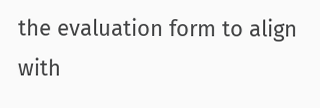the evaluation form to align with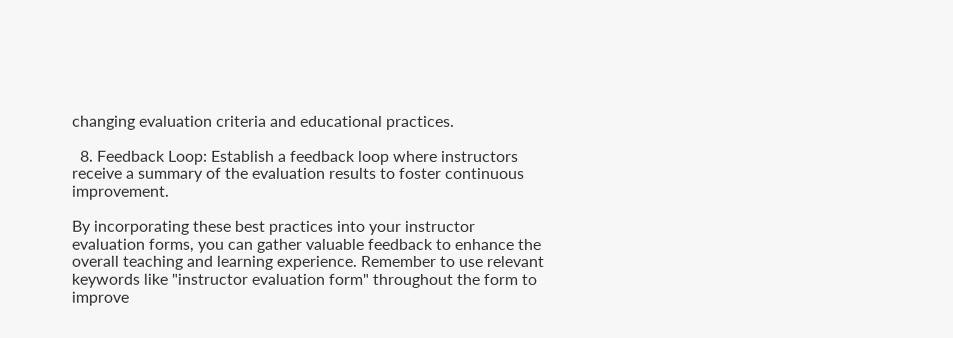changing evaluation criteria and educational practices.

  8. Feedback Loop: Establish a feedback loop where instructors receive a summary of the evaluation results to foster continuous improvement.

By incorporating these best practices into your instructor evaluation forms, you can gather valuable feedback to enhance the overall teaching and learning experience. Remember to use relevant keywords like "instructor evaluation form" throughout the form to improve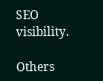SEO visibility.

Others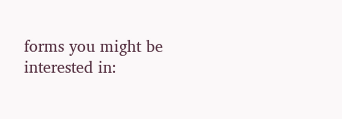forms you might be interested in: